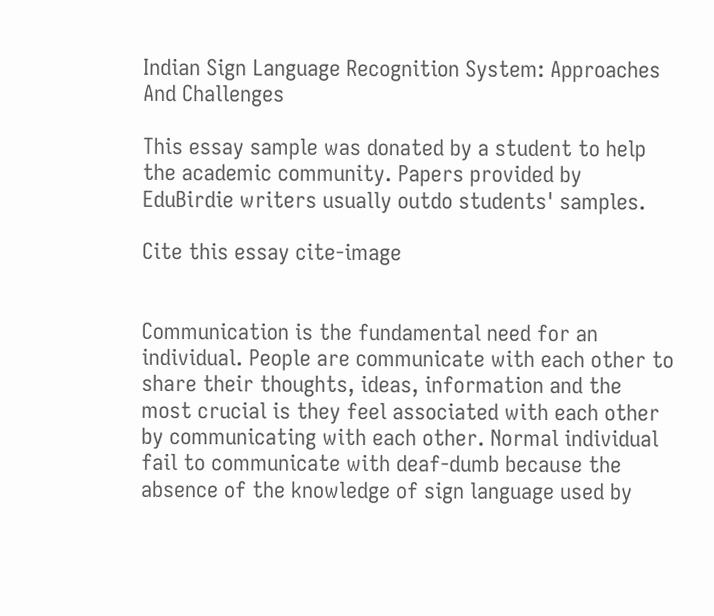Indian Sign Language Recognition System: Approaches And Challenges

This essay sample was donated by a student to help the academic community. Papers provided by EduBirdie writers usually outdo students' samples.

Cite this essay cite-image


Communication is the fundamental need for an individual. People are communicate with each other to share their thoughts, ideas, information and the most crucial is they feel associated with each other by communicating with each other. Normal individual fail to communicate with deaf-dumb because the absence of the knowledge of sign language used by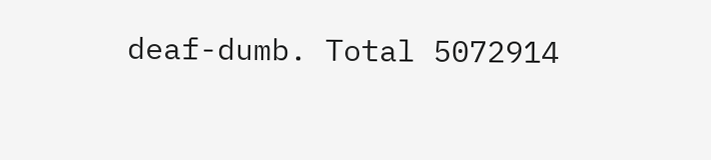deaf-dumb. Total 5072914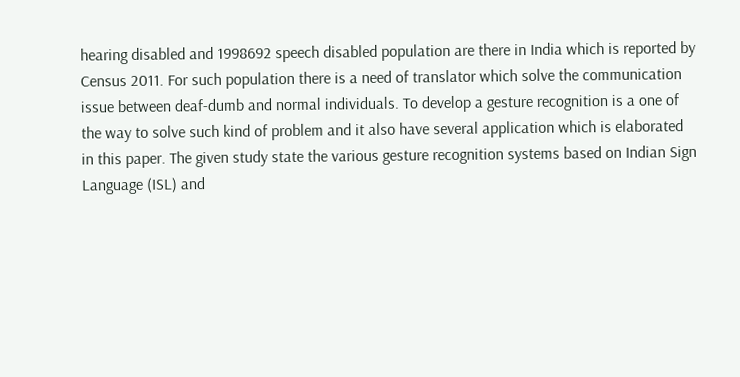hearing disabled and 1998692 speech disabled population are there in India which is reported by Census 2011. For such population there is a need of translator which solve the communication issue between deaf-dumb and normal individuals. To develop a gesture recognition is a one of the way to solve such kind of problem and it also have several application which is elaborated in this paper. The given study state the various gesture recognition systems based on Indian Sign Language (ISL) and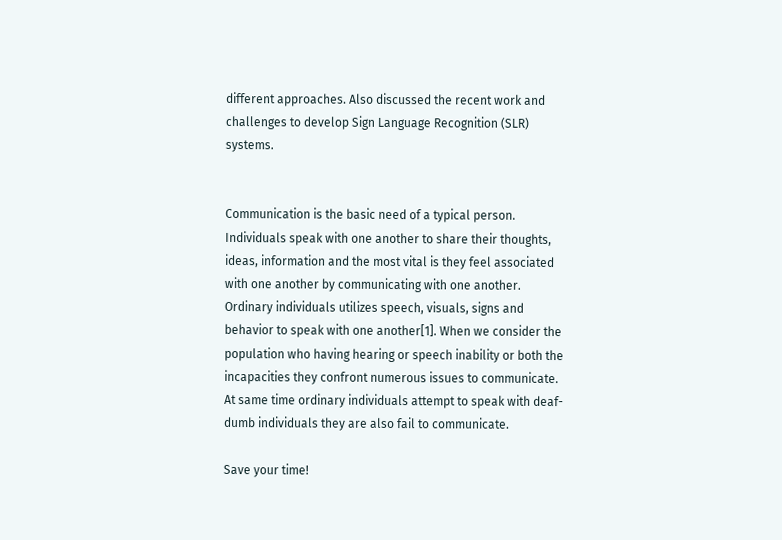different approaches. Also discussed the recent work and challenges to develop Sign Language Recognition (SLR) systems.


Communication is the basic need of a typical person. Individuals speak with one another to share their thoughts, ideas, information and the most vital is they feel associated with one another by communicating with one another. Ordinary individuals utilizes speech, visuals, signs and behavior to speak with one another[1]. When we consider the population who having hearing or speech inability or both the incapacities they confront numerous issues to communicate. At same time ordinary individuals attempt to speak with deaf-dumb individuals they are also fail to communicate.

Save your time!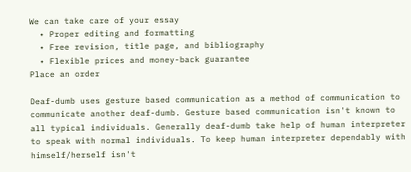We can take care of your essay
  • Proper editing and formatting
  • Free revision, title page, and bibliography
  • Flexible prices and money-back guarantee
Place an order

Deaf-dumb uses gesture based communication as a method of communication to communicate another deaf-dumb. Gesture based communication isn't known to all typical individuals. Generally deaf-dumb take help of human interpreter to speak with normal individuals. To keep human interpreter dependably with himself/herself isn't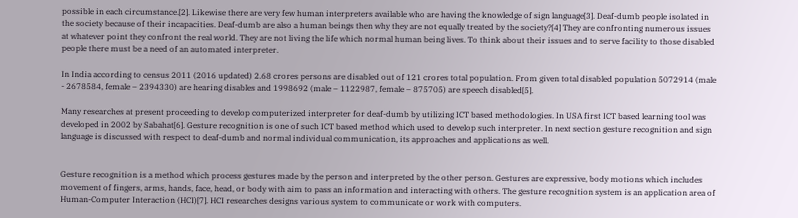possible in each circumstance.[2]. Likewise there are very few human interpreters available who are having the knowledge of sign language[3]. Deaf-dumb people isolated in the society because of their incapacities. Deaf-dumb are also a human beings then why they are not equally treated by the society?[4] They are confronting numerous issues at whatever point they confront the real world. They are not living the life which normal human being lives. To think about their issues and to serve facility to those disabled people there must be a need of an automated interpreter.

In India according to census 2011 (2016 updated) 2.68 crores persons are disabled out of 121 crores total population. From given total disabled population 5072914 (male - 2678584, female – 2394330) are hearing disables and 1998692 (male – 1122987, female – 875705) are speech disabled[5].

Many researches at present proceeding to develop computerized interpreter for deaf-dumb by utilizing ICT based methodologies. In USA first ICT based learning tool was developed in 2002 by Sabahat[6]. Gesture recognition is one of such ICT based method which used to develop such interpreter. In next section gesture recognition and sign language is discussed with respect to deaf-dumb and normal individual communication, its approaches and applications as well.


Gesture recognition is a method which process gestures made by the person and interpreted by the other person. Gestures are expressive, body motions which includes movement of fingers, arms, hands, face, head, or body with aim to pass an information and interacting with others. The gesture recognition system is an application area of Human-Computer Interaction (HCI)[7]. HCI researches designs various system to communicate or work with computers.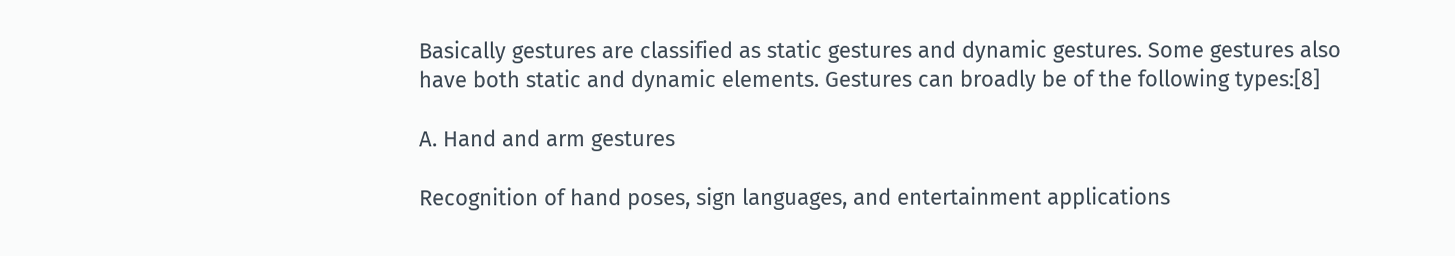Basically gestures are classified as static gestures and dynamic gestures. Some gestures also have both static and dynamic elements. Gestures can broadly be of the following types:[8]

A. Hand and arm gestures

Recognition of hand poses, sign languages, and entertainment applications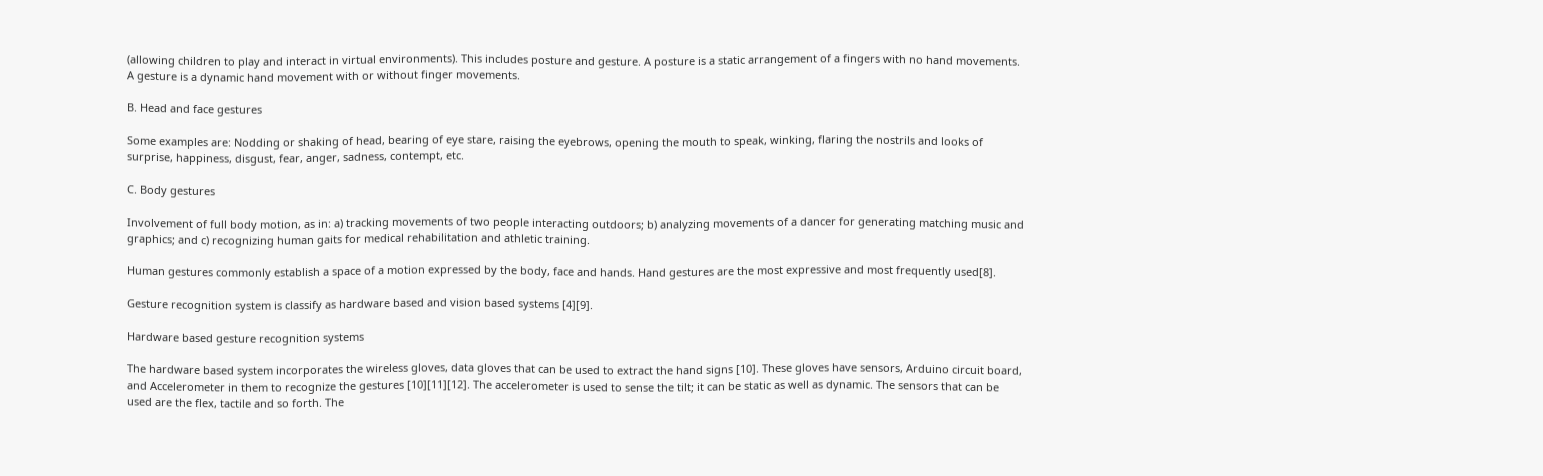(allowing children to play and interact in virtual environments). This includes posture and gesture. A posture is a static arrangement of a fingers with no hand movements. A gesture is a dynamic hand movement with or without finger movements.

B. Head and face gestures

Some examples are: Nodding or shaking of head, bearing of eye stare, raising the eyebrows, opening the mouth to speak, winking, flaring the nostrils and looks of surprise, happiness, disgust, fear, anger, sadness, contempt, etc.

C. Body gestures

Involvement of full body motion, as in: a) tracking movements of two people interacting outdoors; b) analyzing movements of a dancer for generating matching music and graphics; and c) recognizing human gaits for medical rehabilitation and athletic training.

Human gestures commonly establish a space of a motion expressed by the body, face and hands. Hand gestures are the most expressive and most frequently used[8].

Gesture recognition system is classify as hardware based and vision based systems [4][9].

Hardware based gesture recognition systems

The hardware based system incorporates the wireless gloves, data gloves that can be used to extract the hand signs [10]. These gloves have sensors, Arduino circuit board, and Accelerometer in them to recognize the gestures [10][11][12]. The accelerometer is used to sense the tilt; it can be static as well as dynamic. The sensors that can be used are the flex, tactile and so forth. The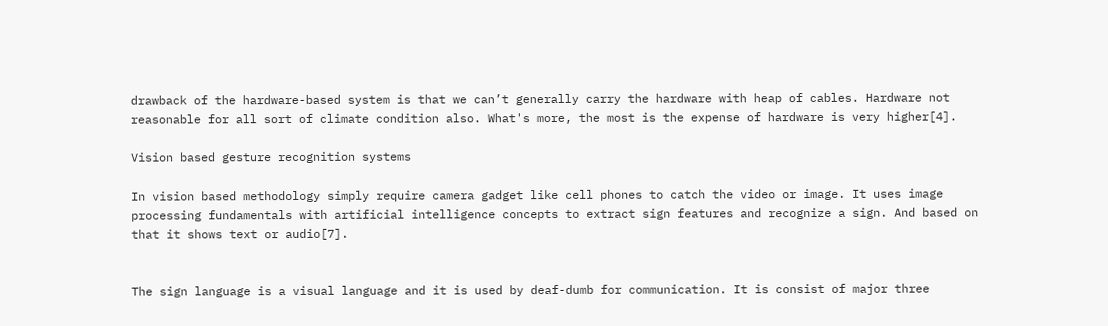drawback of the hardware-based system is that we can’t generally carry the hardware with heap of cables. Hardware not reasonable for all sort of climate condition also. What's more, the most is the expense of hardware is very higher[4].

Vision based gesture recognition systems

In vision based methodology simply require camera gadget like cell phones to catch the video or image. It uses image processing fundamentals with artificial intelligence concepts to extract sign features and recognize a sign. And based on that it shows text or audio[7].


The sign language is a visual language and it is used by deaf-dumb for communication. It is consist of major three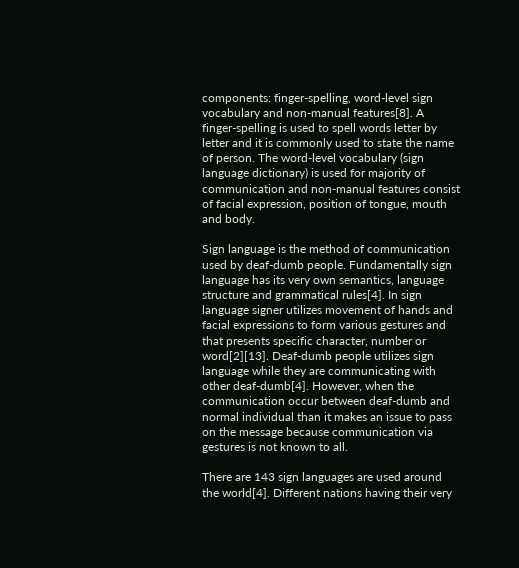components: finger-spelling, word-level sign vocabulary and non-manual features[8]. A finger-spelling is used to spell words letter by letter and it is commonly used to state the name of person. The word-level vocabulary (sign language dictionary) is used for majority of communication and non-manual features consist of facial expression, position of tongue, mouth and body.

Sign language is the method of communication used by deaf-dumb people. Fundamentally sign language has its very own semantics, language structure and grammatical rules[4]. In sign language signer utilizes movement of hands and facial expressions to form various gestures and that presents specific character, number or word[2][13]. Deaf-dumb people utilizes sign language while they are communicating with other deaf-dumb[4]. However, when the communication occur between deaf-dumb and normal individual than it makes an issue to pass on the message because communication via gestures is not known to all.

There are 143 sign languages are used around the world[4]. Different nations having their very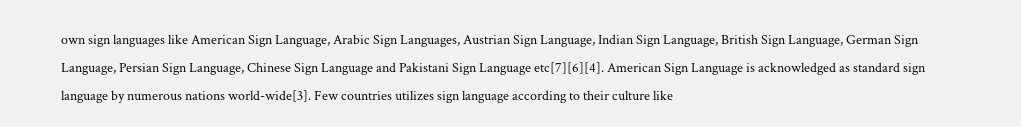own sign languages like American Sign Language, Arabic Sign Languages, Austrian Sign Language, Indian Sign Language, British Sign Language, German Sign Language, Persian Sign Language, Chinese Sign Language and Pakistani Sign Language etc[7][6][4]. American Sign Language is acknowledged as standard sign language by numerous nations world-wide[3]. Few countries utilizes sign language according to their culture like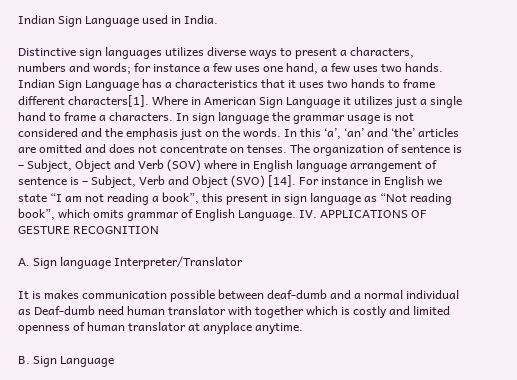Indian Sign Language used in India.

Distinctive sign languages utilizes diverse ways to present a characters, numbers and words; for instance a few uses one hand, a few uses two hands. Indian Sign Language has a characteristics that it uses two hands to frame different characters[1]. Where in American Sign Language it utilizes just a single hand to frame a characters. In sign language the grammar usage is not considered and the emphasis just on the words. In this ‘a’, ‘an’ and ‘the’ articles are omitted and does not concentrate on tenses. The organization of sentence is – Subject, Object and Verb (SOV) where in English language arrangement of sentence is – Subject, Verb and Object (SVO) [14]. For instance in English we state “I am not reading a book”, this present in sign language as “Not reading book”, which omits grammar of English Language. IV. APPLICATIONS OF GESTURE RECOGNITION

A. Sign language Interpreter/Translator

It is makes communication possible between deaf-dumb and a normal individual as Deaf-dumb need human translator with together which is costly and limited openness of human translator at anyplace anytime.

B. Sign Language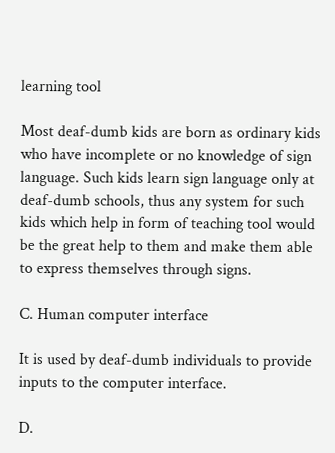learning tool

Most deaf-dumb kids are born as ordinary kids who have incomplete or no knowledge of sign language. Such kids learn sign language only at deaf-dumb schools, thus any system for such kids which help in form of teaching tool would be the great help to them and make them able to express themselves through signs.

C. Human computer interface

It is used by deaf-dumb individuals to provide inputs to the computer interface.

D.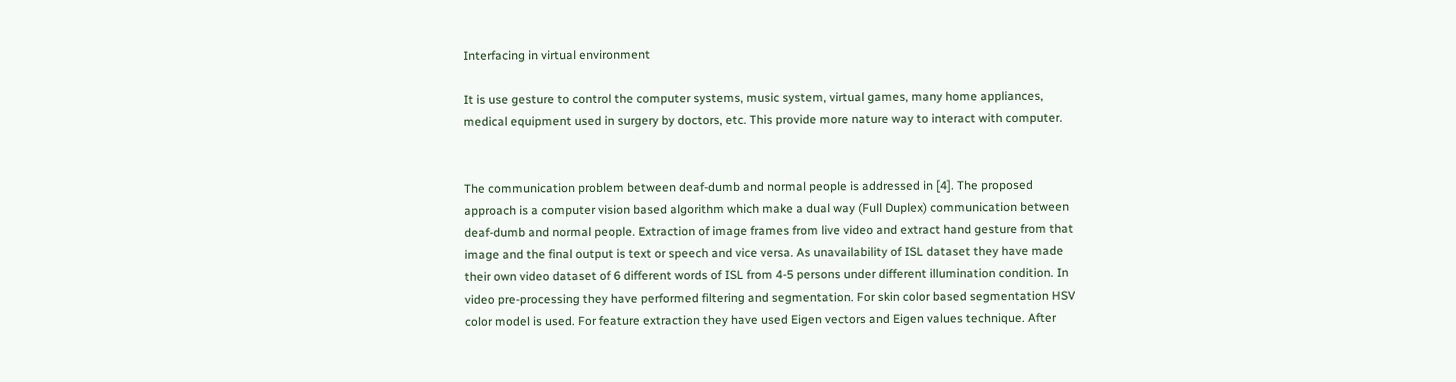Interfacing in virtual environment

It is use gesture to control the computer systems, music system, virtual games, many home appliances, medical equipment used in surgery by doctors, etc. This provide more nature way to interact with computer.


The communication problem between deaf-dumb and normal people is addressed in [4]. The proposed approach is a computer vision based algorithm which make a dual way (Full Duplex) communication between deaf-dumb and normal people. Extraction of image frames from live video and extract hand gesture from that image and the final output is text or speech and vice versa. As unavailability of ISL dataset they have made their own video dataset of 6 different words of ISL from 4-5 persons under different illumination condition. In video pre-processing they have performed filtering and segmentation. For skin color based segmentation HSV color model is used. For feature extraction they have used Eigen vectors and Eigen values technique. After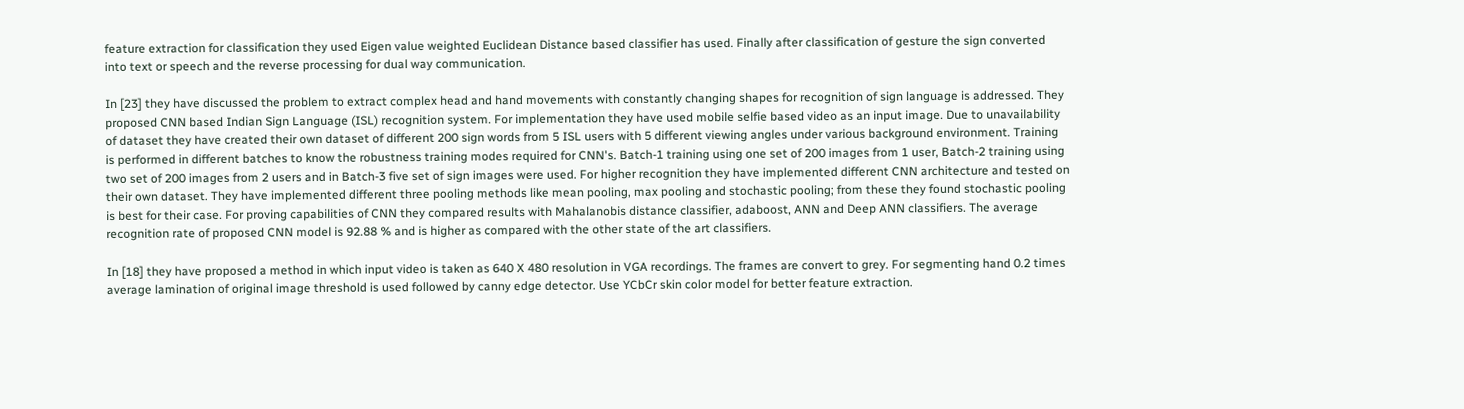feature extraction for classification they used Eigen value weighted Euclidean Distance based classifier has used. Finally after classification of gesture the sign converted into text or speech and the reverse processing for dual way communication.

In [23] they have discussed the problem to extract complex head and hand movements with constantly changing shapes for recognition of sign language is addressed. They proposed CNN based Indian Sign Language (ISL) recognition system. For implementation they have used mobile selfie based video as an input image. Due to unavailability of dataset they have created their own dataset of different 200 sign words from 5 ISL users with 5 different viewing angles under various background environment. Training is performed in different batches to know the robustness training modes required for CNN's. Batch-1 training using one set of 200 images from 1 user, Batch-2 training using two set of 200 images from 2 users and in Batch-3 five set of sign images were used. For higher recognition they have implemented different CNN architecture and tested on their own dataset. They have implemented different three pooling methods like mean pooling, max pooling and stochastic pooling; from these they found stochastic pooling is best for their case. For proving capabilities of CNN they compared results with Mahalanobis distance classifier, adaboost, ANN and Deep ANN classifiers. The average recognition rate of proposed CNN model is 92.88 % and is higher as compared with the other state of the art classifiers.

In [18] they have proposed a method in which input video is taken as 640 X 480 resolution in VGA recordings. The frames are convert to grey. For segmenting hand 0.2 times average lamination of original image threshold is used followed by canny edge detector. Use YCbCr skin color model for better feature extraction.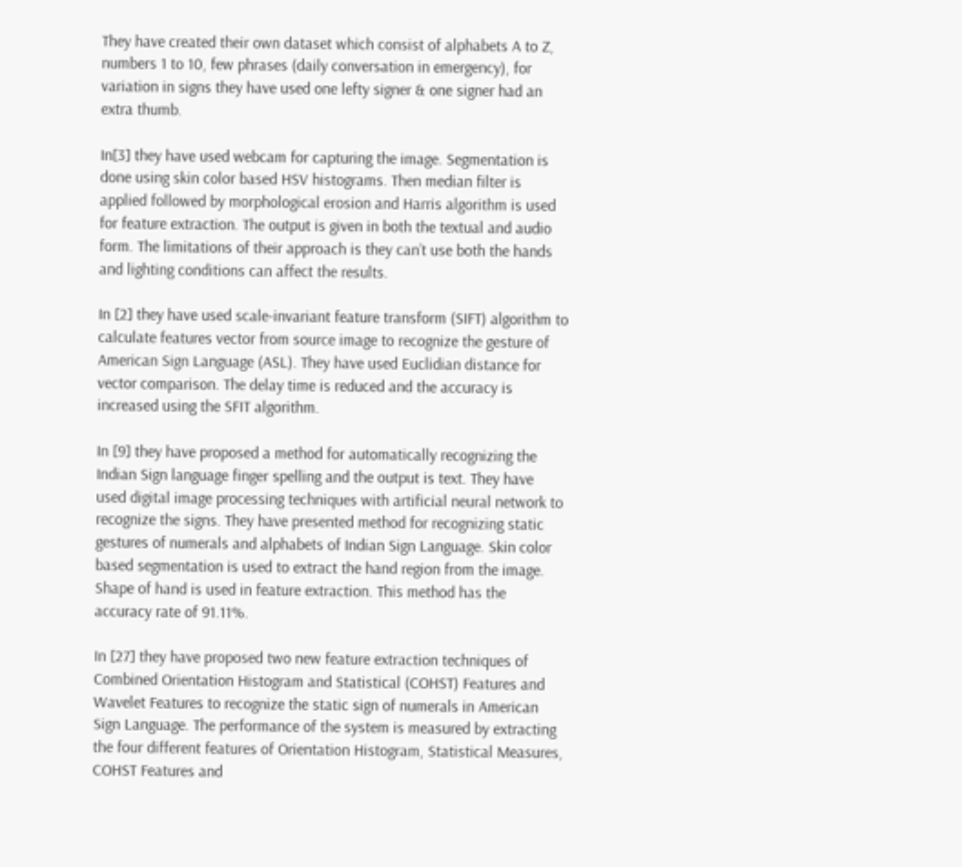They have created their own dataset which consist of alphabets A to Z, numbers 1 to 10, few phrases (daily conversation in emergency), for variation in signs they have used one lefty signer & one signer had an extra thumb.

In[3] they have used webcam for capturing the image. Segmentation is done using skin color based HSV histograms. Then median filter is applied followed by morphological erosion and Harris algorithm is used for feature extraction. The output is given in both the textual and audio form. The limitations of their approach is they can’t use both the hands and lighting conditions can affect the results.

In [2] they have used scale-invariant feature transform (SIFT) algorithm to calculate features vector from source image to recognize the gesture of American Sign Language (ASL). They have used Euclidian distance for vector comparison. The delay time is reduced and the accuracy is increased using the SFIT algorithm.

In [9] they have proposed a method for automatically recognizing the Indian Sign language finger spelling and the output is text. They have used digital image processing techniques with artificial neural network to recognize the signs. They have presented method for recognizing static gestures of numerals and alphabets of Indian Sign Language. Skin color based segmentation is used to extract the hand region from the image. Shape of hand is used in feature extraction. This method has the accuracy rate of 91.11%.

In [27] they have proposed two new feature extraction techniques of Combined Orientation Histogram and Statistical (COHST) Features and Wavelet Features to recognize the static sign of numerals in American Sign Language. The performance of the system is measured by extracting the four different features of Orientation Histogram, Statistical Measures, COHST Features and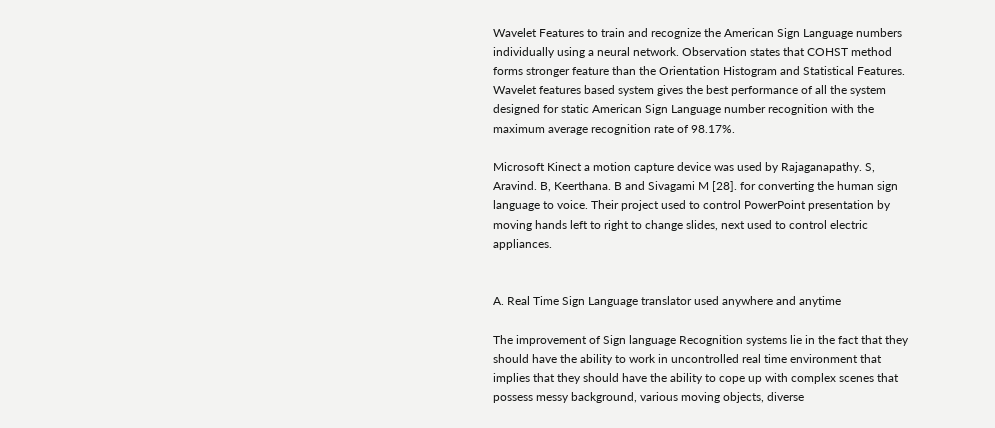Wavelet Features to train and recognize the American Sign Language numbers individually using a neural network. Observation states that COHST method forms stronger feature than the Orientation Histogram and Statistical Features. Wavelet features based system gives the best performance of all the system designed for static American Sign Language number recognition with the maximum average recognition rate of 98.17%.

Microsoft Kinect a motion capture device was used by Rajaganapathy. S, Aravind. B, Keerthana. B and Sivagami M [28]. for converting the human sign language to voice. Their project used to control PowerPoint presentation by moving hands left to right to change slides, next used to control electric appliances.


A. Real Time Sign Language translator used anywhere and anytime

The improvement of Sign language Recognition systems lie in the fact that they should have the ability to work in uncontrolled real time environment that implies that they should have the ability to cope up with complex scenes that possess messy background, various moving objects, diverse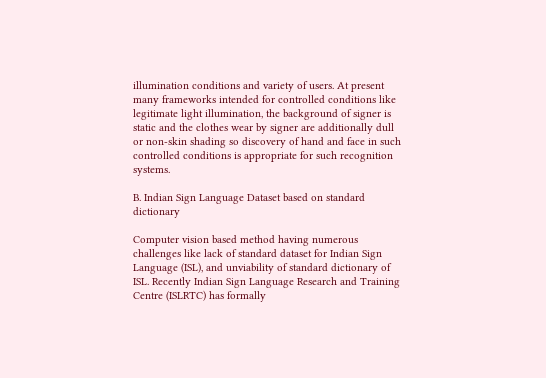illumination conditions and variety of users. At present many frameworks intended for controlled conditions like legitimate light illumination, the background of signer is static and the clothes wear by signer are additionally dull or non-skin shading so discovery of hand and face in such controlled conditions is appropriate for such recognition systems.

B. Indian Sign Language Dataset based on standard dictionary

Computer vision based method having numerous challenges like lack of standard dataset for Indian Sign Language (ISL), and unviability of standard dictionary of ISL. Recently Indian Sign Language Research and Training Centre (ISLRTC) has formally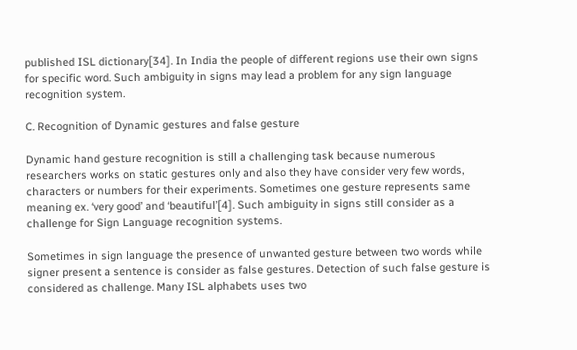published ISL dictionary[34]. In India the people of different regions use their own signs for specific word. Such ambiguity in signs may lead a problem for any sign language recognition system.

C. Recognition of Dynamic gestures and false gesture

Dynamic hand gesture recognition is still a challenging task because numerous researchers works on static gestures only and also they have consider very few words, characters or numbers for their experiments. Sometimes one gesture represents same meaning ex. ‘very good’ and ‘beautiful’[4]. Such ambiguity in signs still consider as a challenge for Sign Language recognition systems.

Sometimes in sign language the presence of unwanted gesture between two words while signer present a sentence is consider as false gestures. Detection of such false gesture is considered as challenge. Many ISL alphabets uses two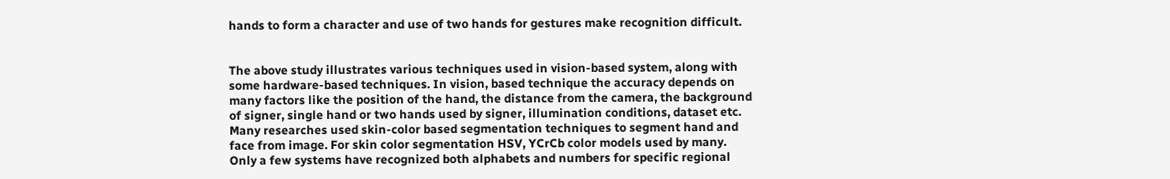hands to form a character and use of two hands for gestures make recognition difficult.


The above study illustrates various techniques used in vision-based system, along with some hardware-based techniques. In vision, based technique the accuracy depends on many factors like the position of the hand, the distance from the camera, the background of signer, single hand or two hands used by signer, illumination conditions, dataset etc. Many researches used skin-color based segmentation techniques to segment hand and face from image. For skin color segmentation HSV, YCrCb color models used by many. Only a few systems have recognized both alphabets and numbers for specific regional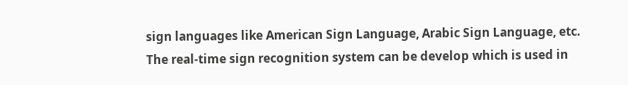sign languages like American Sign Language, Arabic Sign Language, etc. The real-time sign recognition system can be develop which is used in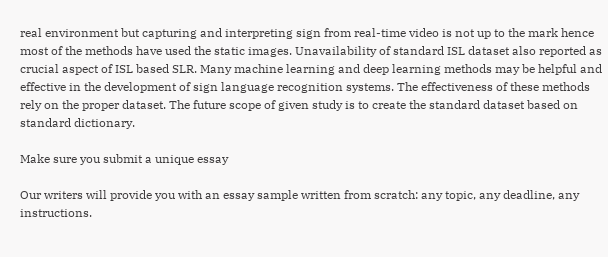real environment but capturing and interpreting sign from real-time video is not up to the mark hence most of the methods have used the static images. Unavailability of standard ISL dataset also reported as crucial aspect of ISL based SLR. Many machine learning and deep learning methods may be helpful and effective in the development of sign language recognition systems. The effectiveness of these methods rely on the proper dataset. The future scope of given study is to create the standard dataset based on standard dictionary.

Make sure you submit a unique essay

Our writers will provide you with an essay sample written from scratch: any topic, any deadline, any instructions.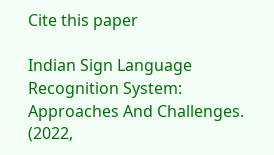Cite this paper

Indian Sign Language Recognition System: Approaches And Challenges. (2022,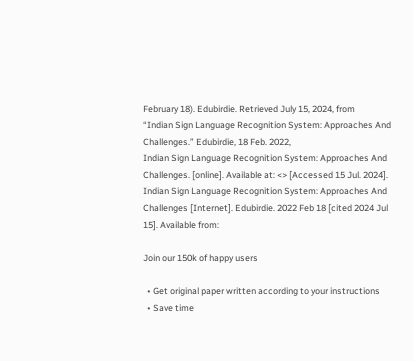February 18). Edubirdie. Retrieved July 15, 2024, from
“Indian Sign Language Recognition System: Approaches And Challenges.” Edubirdie, 18 Feb. 2022,
Indian Sign Language Recognition System: Approaches And Challenges. [online]. Available at: <> [Accessed 15 Jul. 2024].
Indian Sign Language Recognition System: Approaches And Challenges [Internet]. Edubirdie. 2022 Feb 18 [cited 2024 Jul 15]. Available from:

Join our 150k of happy users

  • Get original paper written according to your instructions
  • Save time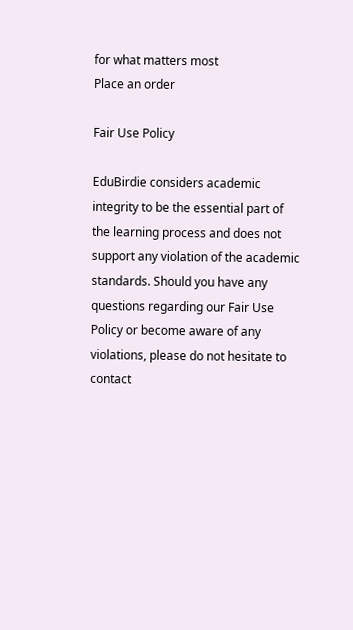for what matters most
Place an order

Fair Use Policy

EduBirdie considers academic integrity to be the essential part of the learning process and does not support any violation of the academic standards. Should you have any questions regarding our Fair Use Policy or become aware of any violations, please do not hesitate to contact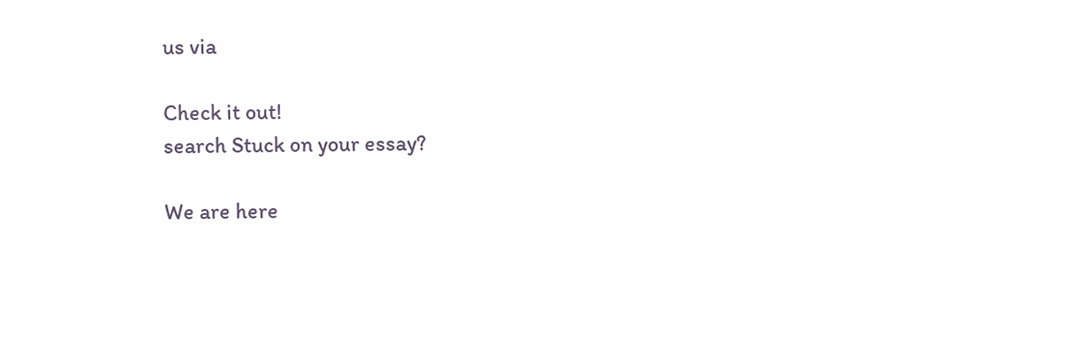us via

Check it out!
search Stuck on your essay?

We are here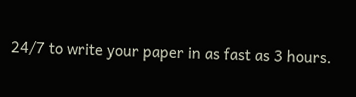24/7 to write your paper in as fast as 3 hours.